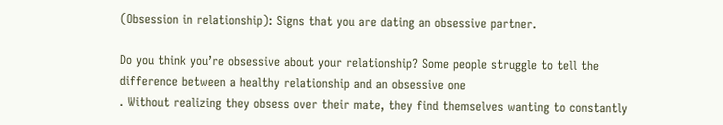(Obsession in relationship): Signs that you are dating an obsessive partner.

Do you think you’re obsessive about your relationship? Some people struggle to tell the difference between a healthy relationship and an obsessive one
. Without realizing they obsess over their mate, they find themselves wanting to constantly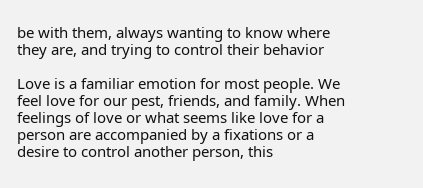be with them, always wanting to know where they are, and trying to control their behavior

Love is a familiar emotion for most people. We feel love for our pest, friends, and family. When feelings of love or what seems like love for a person are accompanied by a fixations or a desire to control another person, this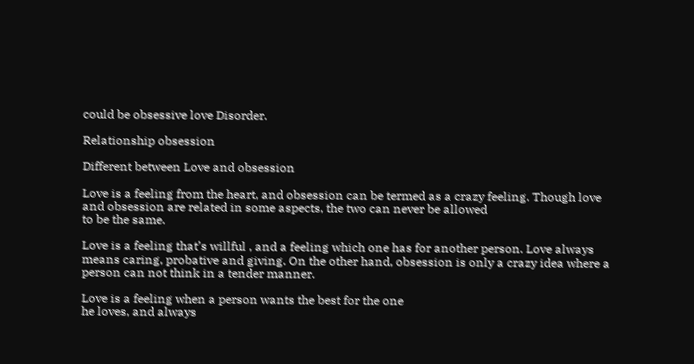could be obsessive love Disorder.

Relationship obsession

Different between Love and obsession

Love is a feeling from the heart, and obsession can be termed as a crazy feeling. Though love and obsession are related in some aspects, the two can never be allowed
to be the same.

Love is a feeling that’s willful , and a feeling which one has for another person. Love always means caring, probative and giving. On the other hand, obsession is only a crazy idea where a person can not think in a tender manner.

Love is a feeling when a person wants the best for the one
he loves, and always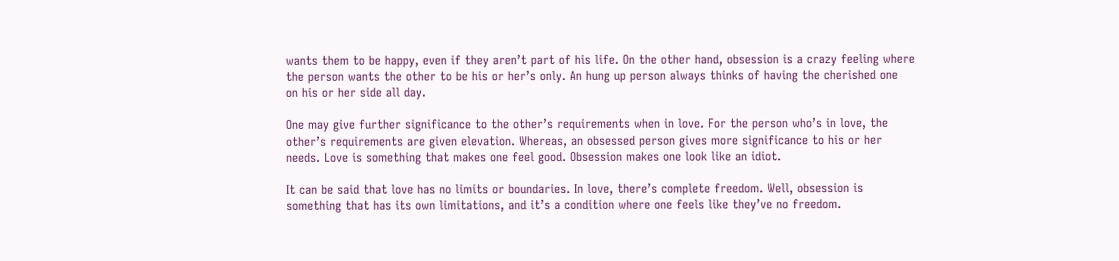wants them to be happy, even if they aren’t part of his life. On the other hand, obsession is a crazy feeling where the person wants the other to be his or her’s only. An hung up person always thinks of having the cherished one
on his or her side all day.

One may give further significance to the other’s requirements when in love. For the person who’s in love, the other’s requirements are given elevation. Whereas, an obsessed person gives more significance to his or her needs. Love is something that makes one feel good. Obsession makes one look like an idiot.

It can be said that love has no limits or boundaries. In love, there’s complete freedom. Well, obsession is something that has its own limitations, and it’s a condition where one feels like they’ve no freedom.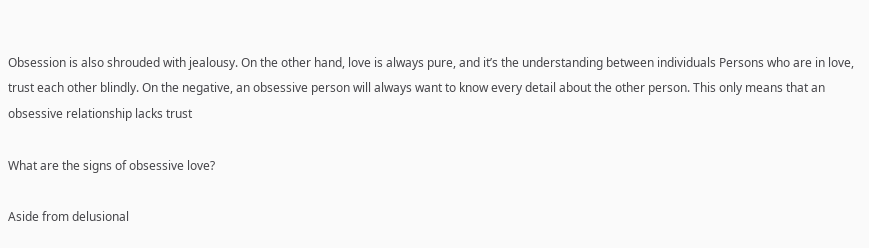Obsession is also shrouded with jealousy. On the other hand, love is always pure, and it’s the understanding between individuals Persons who are in love, trust each other blindly. On the negative, an obsessive person will always want to know every detail about the other person. This only means that an obsessive relationship lacks trust

What are the signs of obsessive love?

Aside from delusional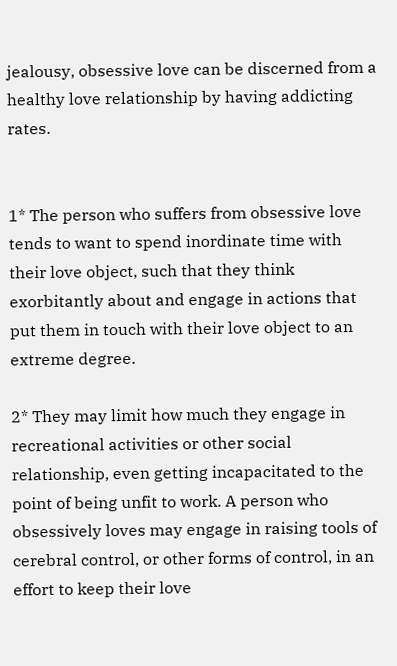jealousy, obsessive love can be discerned from a healthy love relationship by having addicting rates.


1* The person who suffers from obsessive love tends to want to spend inordinate time with their love object, such that they think exorbitantly about and engage in actions that put them in touch with their love object to an extreme degree.

2* They may limit how much they engage in recreational activities or other social relationship, even getting incapacitated to the point of being unfit to work. A person who obsessively loves may engage in raising tools of cerebral control, or other forms of control, in an effort to keep their love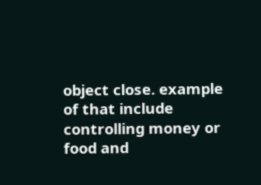object close. example of that include controlling money or food and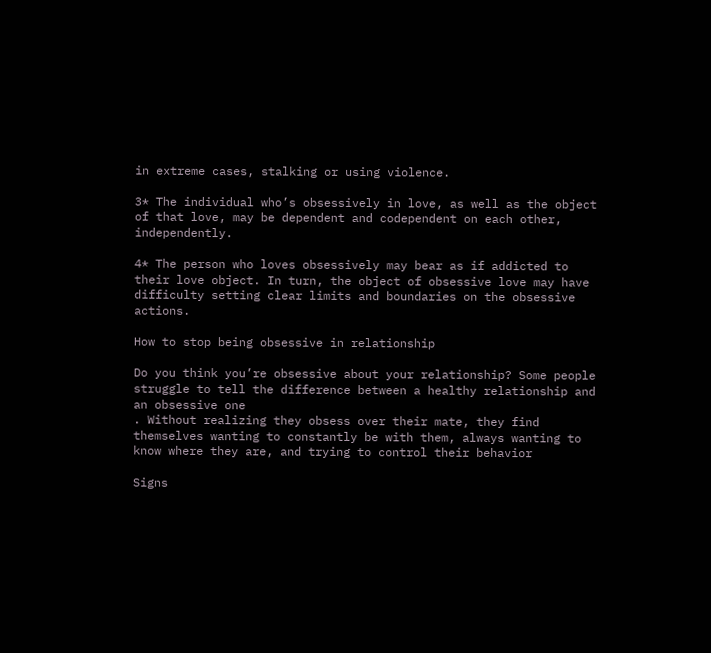in extreme cases, stalking or using violence.

3* The individual who’s obsessively in love, as well as the object of that love, may be dependent and codependent on each other, independently.

4* The person who loves obsessively may bear as if addicted to their love object. In turn, the object of obsessive love may have difficulty setting clear limits and boundaries on the obsessive actions.

How to stop being obsessive in relationship

Do you think you’re obsessive about your relationship? Some people struggle to tell the difference between a healthy relationship and an obsessive one
. Without realizing they obsess over their mate, they find themselves wanting to constantly be with them, always wanting to know where they are, and trying to control their behavior

Signs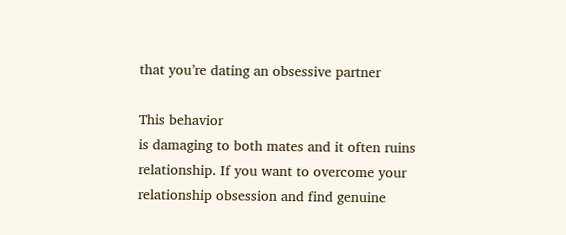that you’re dating an obsessive partner

This behavior
is damaging to both mates and it often ruins relationship. If you want to overcome your relationship obsession and find genuine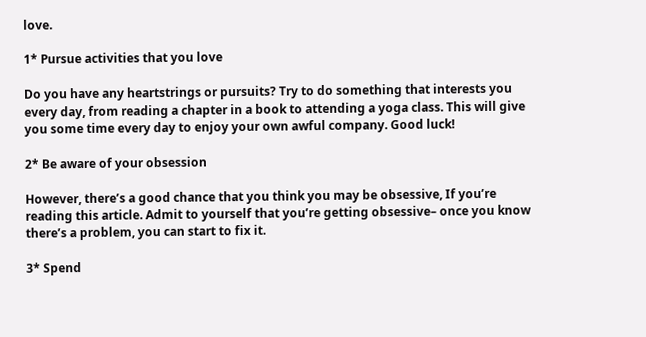love.

1* Pursue activities that you love

Do you have any heartstrings or pursuits? Try to do something that interests you every day, from reading a chapter in a book to attending a yoga class. This will give you some time every day to enjoy your own awful company. Good luck!

2* Be aware of your obsession

However, there’s a good chance that you think you may be obsessive, If you’re reading this article. Admit to yourself that you’re getting obsessive– once you know there’s a problem, you can start to fix it.

3* Spend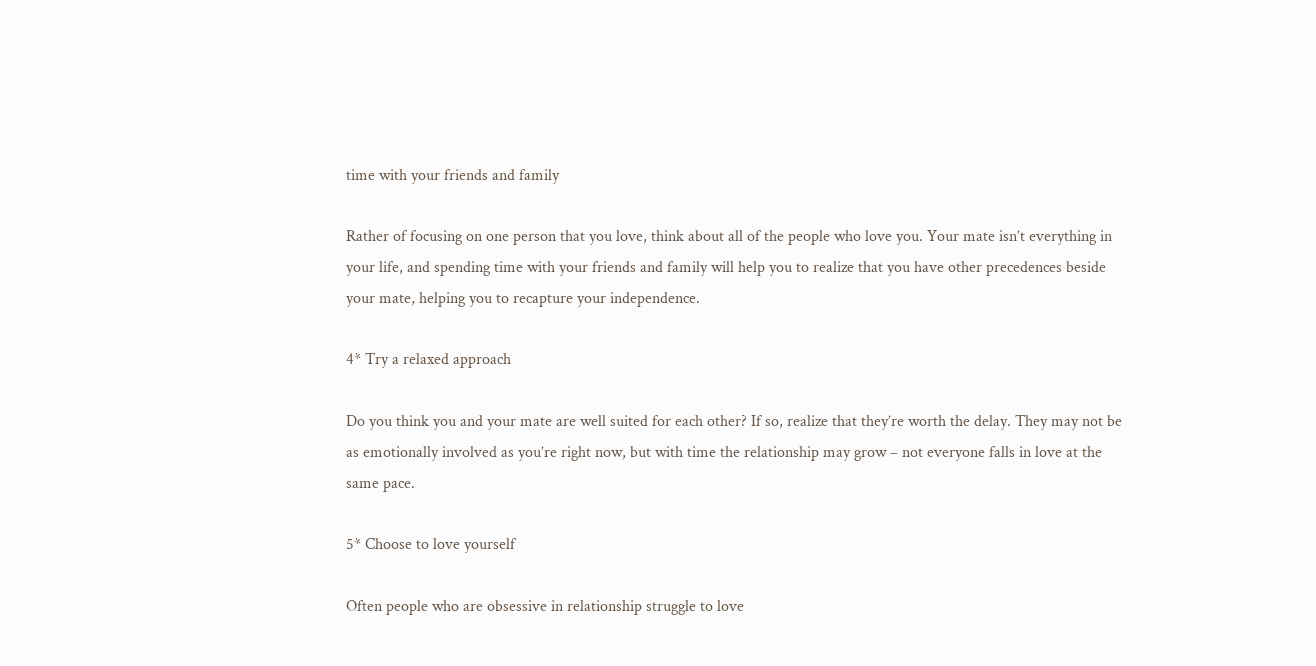time with your friends and family

Rather of focusing on one person that you love, think about all of the people who love you. Your mate isn’t everything in your life, and spending time with your friends and family will help you to realize that you have other precedences beside your mate, helping you to recapture your independence.

4* Try a relaxed approach

Do you think you and your mate are well suited for each other? If so, realize that they’re worth the delay. They may not be as emotionally involved as you’re right now, but with time the relationship may grow – not everyone falls in love at the same pace.

5* Choose to love yourself

Often people who are obsessive in relationship struggle to love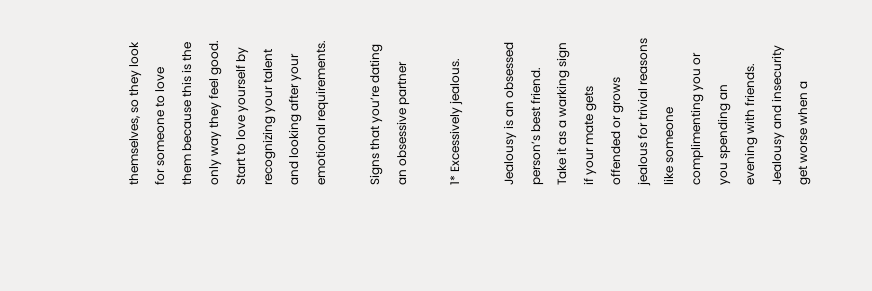themselves, so they look for someone to love them because this is the only way they feel good. Start to love yourself by recognizing your talent and looking after your emotional requirements.

Signs that you’re dating an obsessive partner

1* Excessively jealous.

Jealousy is an obsessed person’s best friend. Take it as a warking sign if your mate gets offended or grows jealous for trivial reasons like someone complimenting you or you spending an evening with friends. Jealousy and insecurity get worse when a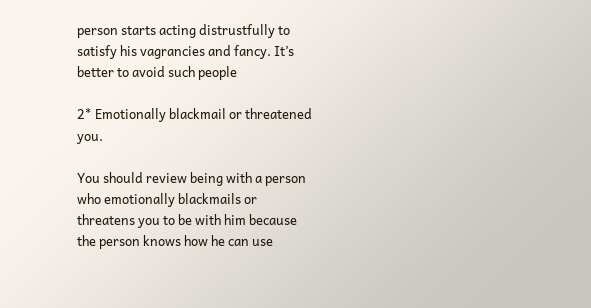person starts acting distrustfully to satisfy his vagrancies and fancy. It’s better to avoid such people

2* Emotionally blackmail or threatened you.

You should review being with a person who emotionally blackmails or threatens you to be with him because the person knows how he can use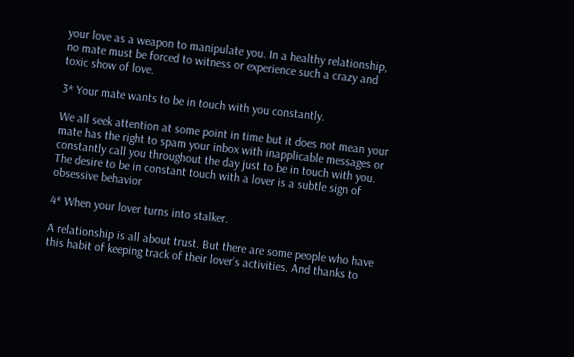your love as a weapon to manipulate you. In a healthy relationship, no mate must be forced to witness or experience such a crazy and toxic show of love.

3* Your mate wants to be in touch with you constantly.

We all seek attention at some point in time but it does not mean your mate has the right to spam your inbox with inapplicable messages or constantly call you throughout the day just to be in touch with you. The desire to be in constant touch with a lover is a subtle sign of obsessive behavior

4* When your lover turns into stalker.

A relationship is all about trust. But there are some people who have this habit of keeping track of their lover’s activities. And thanks to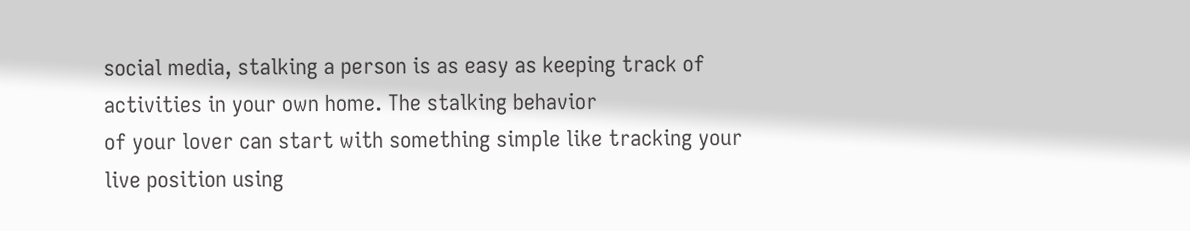social media, stalking a person is as easy as keeping track of activities in your own home. The stalking behavior
of your lover can start with something simple like tracking your live position using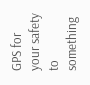GPS for your safety to something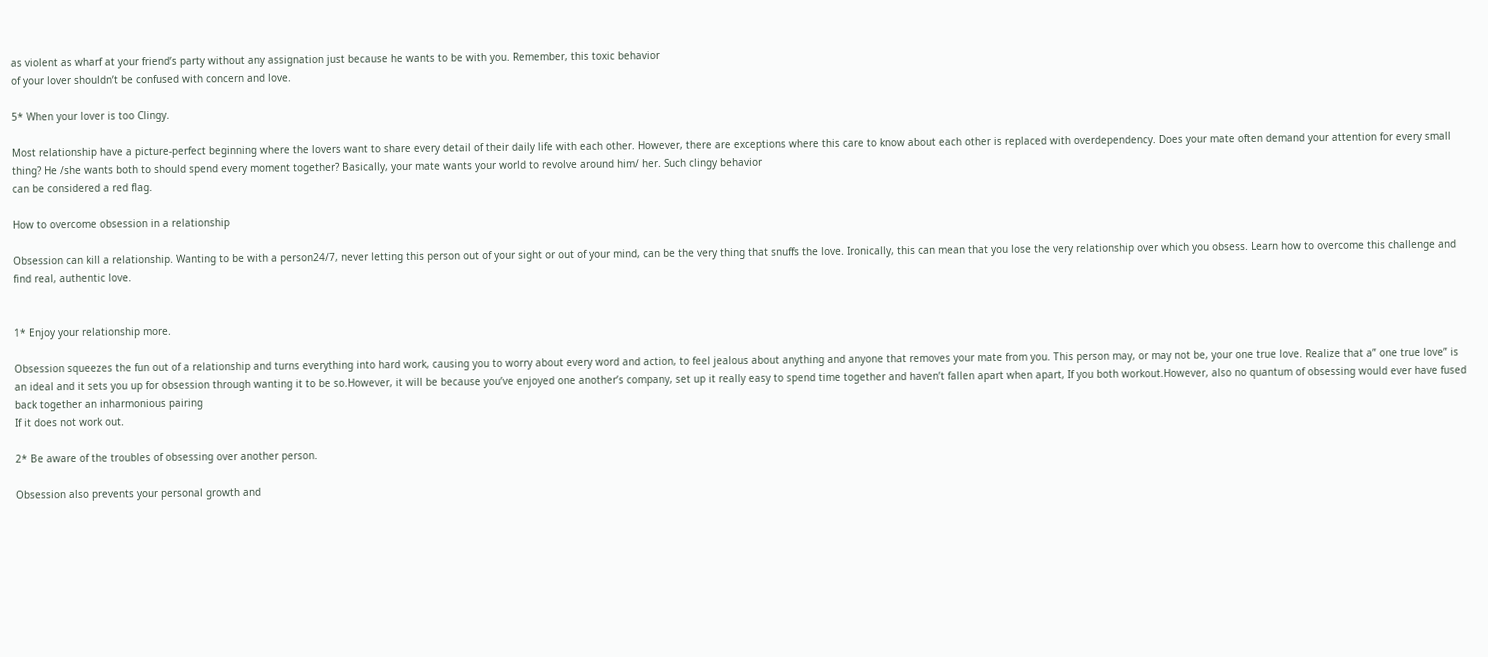as violent as wharf at your friend’s party without any assignation just because he wants to be with you. Remember, this toxic behavior
of your lover shouldn’t be confused with concern and love.

5* When your lover is too Clingy.

Most relationship have a picture-perfect beginning where the lovers want to share every detail of their daily life with each other. However, there are exceptions where this care to know about each other is replaced with overdependency. Does your mate often demand your attention for every small thing? He /she wants both to should spend every moment together? Basically, your mate wants your world to revolve around him/ her. Such clingy behavior
can be considered a red flag.

How to overcome obsession in a relationship

Obsession can kill a relationship. Wanting to be with a person24/7, never letting this person out of your sight or out of your mind, can be the very thing that snuffs the love. Ironically, this can mean that you lose the very relationship over which you obsess. Learn how to overcome this challenge and find real, authentic love.


1* Enjoy your relationship more.

Obsession squeezes the fun out of a relationship and turns everything into hard work, causing you to worry about every word and action, to feel jealous about anything and anyone that removes your mate from you. This person may, or may not be, your one true love. Realize that a” one true love” is an ideal and it sets you up for obsession through wanting it to be so.However, it will be because you’ve enjoyed one another’s company, set up it really easy to spend time together and haven’t fallen apart when apart, If you both workout.However, also no quantum of obsessing would ever have fused back together an inharmonious pairing
If it does not work out.

2* Be aware of the troubles of obsessing over another person.

Obsession also prevents your personal growth and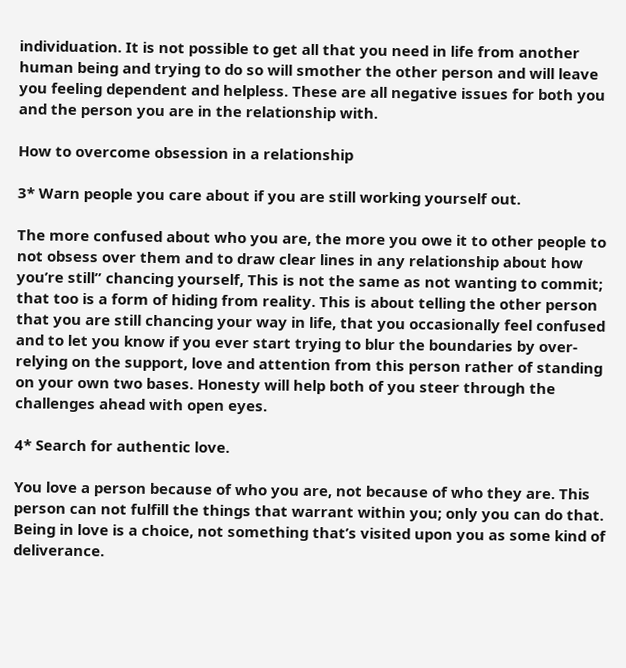individuation. It is not possible to get all that you need in life from another human being and trying to do so will smother the other person and will leave you feeling dependent and helpless. These are all negative issues for both you and the person you are in the relationship with.

How to overcome obsession in a relationship

3* Warn people you care about if you are still working yourself out.

The more confused about who you are, the more you owe it to other people to not obsess over them and to draw clear lines in any relationship about how you’re still” chancing yourself, This is not the same as not wanting to commit; that too is a form of hiding from reality. This is about telling the other person that you are still chancing your way in life, that you occasionally feel confused and to let you know if you ever start trying to blur the boundaries by over-relying on the support, love and attention from this person rather of standing on your own two bases. Honesty will help both of you steer through the challenges ahead with open eyes.

4* Search for authentic love.

You love a person because of who you are, not because of who they are. This person can not fulfill the things that warrant within you; only you can do that. Being in love is a choice, not something that’s visited upon you as some kind of deliverance.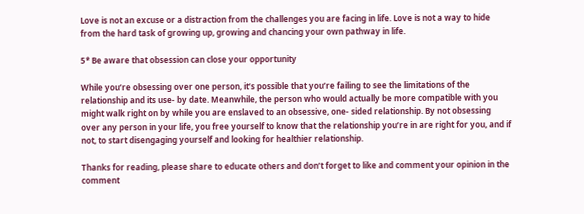Love is not an excuse or a distraction from the challenges you are facing in life. Love is not a way to hide from the hard task of growing up, growing and chancing your own pathway in life.

5* Be aware that obsession can close your opportunity

While you’re obsessing over one person, it’s possible that you’re failing to see the limitations of the relationship and its use- by date. Meanwhile, the person who would actually be more compatible with you might walk right on by while you are enslaved to an obsessive, one- sided relationship. By not obsessing over any person in your life, you free yourself to know that the relationship you’re in are right for you, and if not, to start disengaging yourself and looking for healthier relationship.

Thanks for reading, please share to educate others and don’t forget to like and comment your opinion in the comment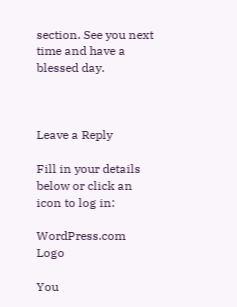section. See you next time and have a blessed day.



Leave a Reply

Fill in your details below or click an icon to log in:

WordPress.com Logo

You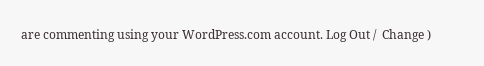are commenting using your WordPress.com account. Log Out /  Change )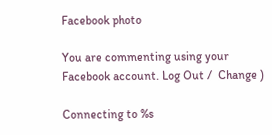Facebook photo

You are commenting using your Facebook account. Log Out /  Change )

Connecting to %s